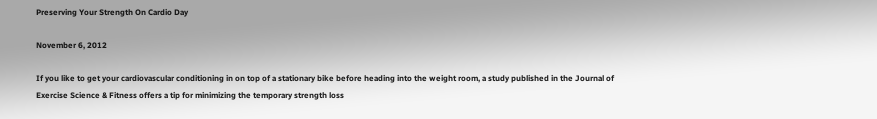Preserving Your Strength On Cardio Day

November 6, 2012

If you like to get your cardiovascular conditioning in on top of a stationary bike before heading into the weight room, a study published in the Journal of Exercise Science & Fitness offers a tip for minimizing the temporary strength loss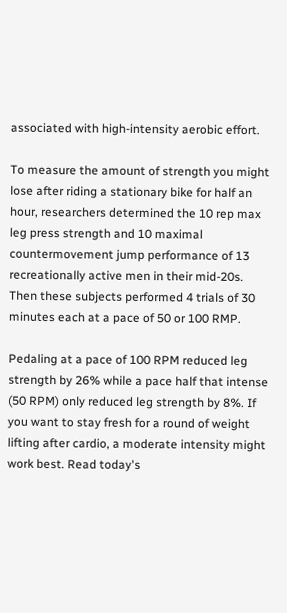associated with high-intensity aerobic effort.

To measure the amount of strength you might lose after riding a stationary bike for half an hour, researchers determined the 10 rep max leg press strength and 10 maximal countermovement jump performance of 13 recreationally active men in their mid-20s. Then these subjects performed 4 trials of 30 minutes each at a pace of 50 or 100 RMP.

Pedaling at a pace of 100 RPM reduced leg strength by 26% while a pace half that intense (50 RPM) only reduced leg strength by 8%. If you want to stay fresh for a round of weight lifting after cardio, a moderate intensity might work best. Read today's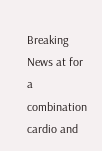Breaking News at for a combination cardio and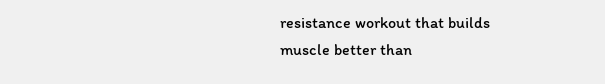resistance workout that builds muscle better than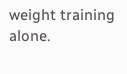weight training alone.